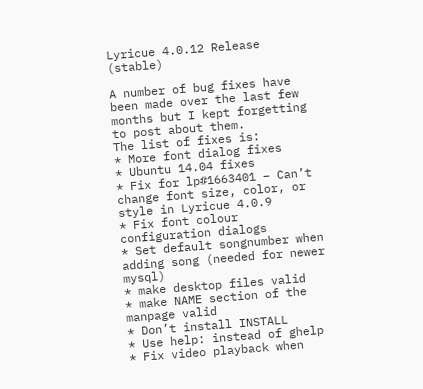Lyricue 4.0.12 Release (stable)

A number of bug fixes have been made over the last few months but I kept forgetting to post about them.
The list of fixes is:
* More font dialog fixes
* Ubuntu 14.04 fixes
* Fix for lp#1663401 – Can’t change font size, color, or style in Lyricue 4.0.9
* Fix font colour configuration dialogs
* Set default songnumber when adding song (needed for newer mysql)
* make desktop files valid
* make NAME section of the manpage valid
* Don’t install INSTALL
* Use help: instead of ghelp
* Fix video playback when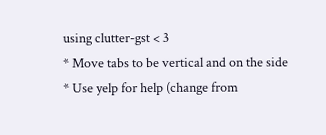using clutter-gst < 3
* Move tabs to be vertical and on the side
* Use yelp for help (change from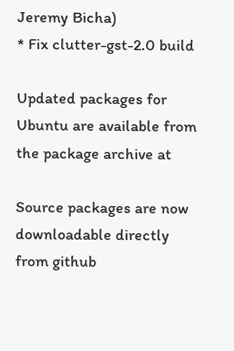Jeremy Bicha)
* Fix clutter-gst-2.0 build

Updated packages for Ubuntu are available from the package archive at

Source packages are now downloadable directly from github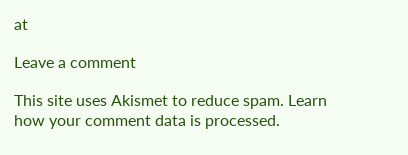at

Leave a comment

This site uses Akismet to reduce spam. Learn how your comment data is processed.